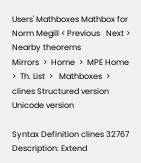Users' Mathboxes Mathbox for Norm Megill < Previous   Next >
Nearby theorems
Mirrors  >  Home  >  MPE Home  >  Th. List  >   Mathboxes  >  clines Structured version   Unicode version

Syntax Definition clines 32767
Description: Extend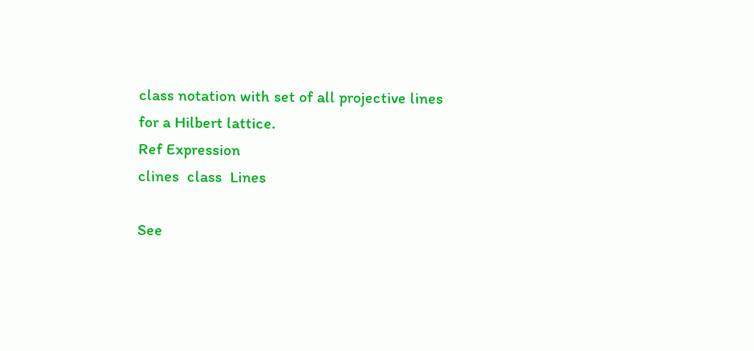class notation with set of all projective lines for a Hilbert lattice.
Ref Expression
clines  class  Lines

See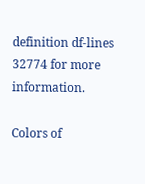definition df-lines 32774 for more information.

Colors of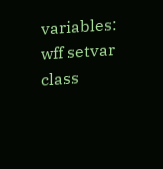variables: wff setvar class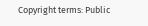Copyright terms: Public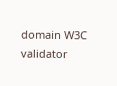domain W3C validator